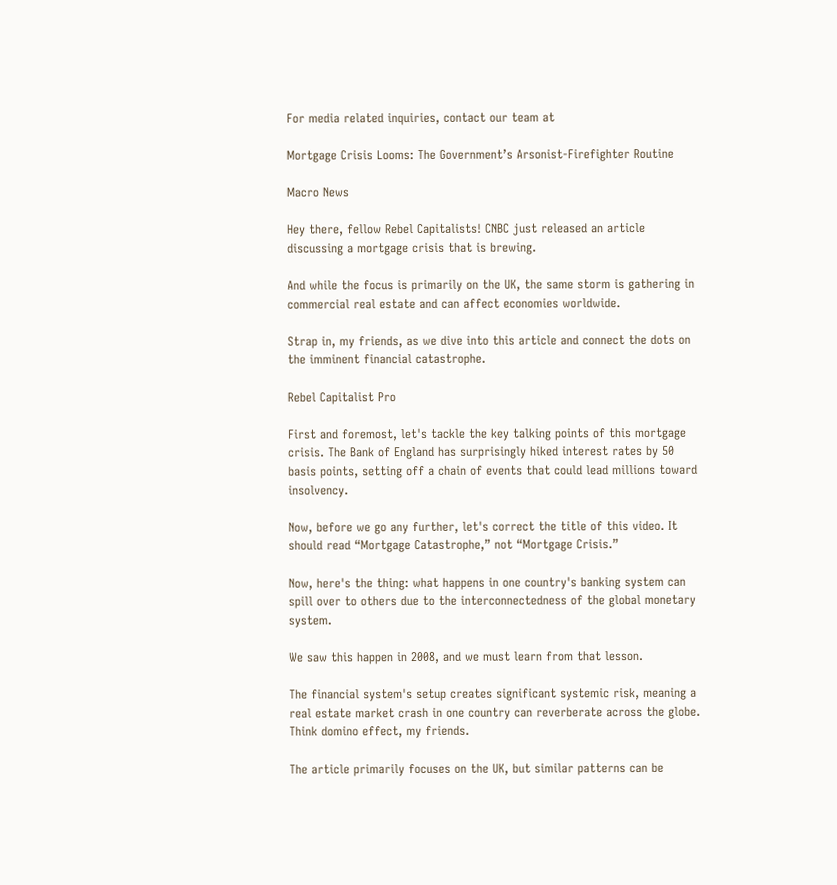For media related inquiries, contact our team at

Mortgage Crisis Looms: The Government’s Arsonist-Firefighter Routine

Macro News

Hey there, fellow Rebel Capitalists! CNBC just released an article discussing a mortgage crisis that is brewing.

And while the focus is primarily on the UK, the same storm is gathering in commercial real estate and can affect economies worldwide.

Strap in, my friends, as we dive into this article and connect the dots on the imminent financial catastrophe.

Rebel Capitalist Pro

First and foremost, let's tackle the key talking points of this mortgage crisis. The Bank of England has surprisingly hiked interest rates by 50 basis points, setting off a chain of events that could lead millions toward insolvency.

Now, before we go any further, let's correct the title of this video. It should read “Mortgage Catastrophe,” not “Mortgage Crisis.”

Now, here's the thing: what happens in one country's banking system can spill over to others due to the interconnectedness of the global monetary system.

We saw this happen in 2008, and we must learn from that lesson.

The financial system's setup creates significant systemic risk, meaning a real estate market crash in one country can reverberate across the globe. Think domino effect, my friends.

The article primarily focuses on the UK, but similar patterns can be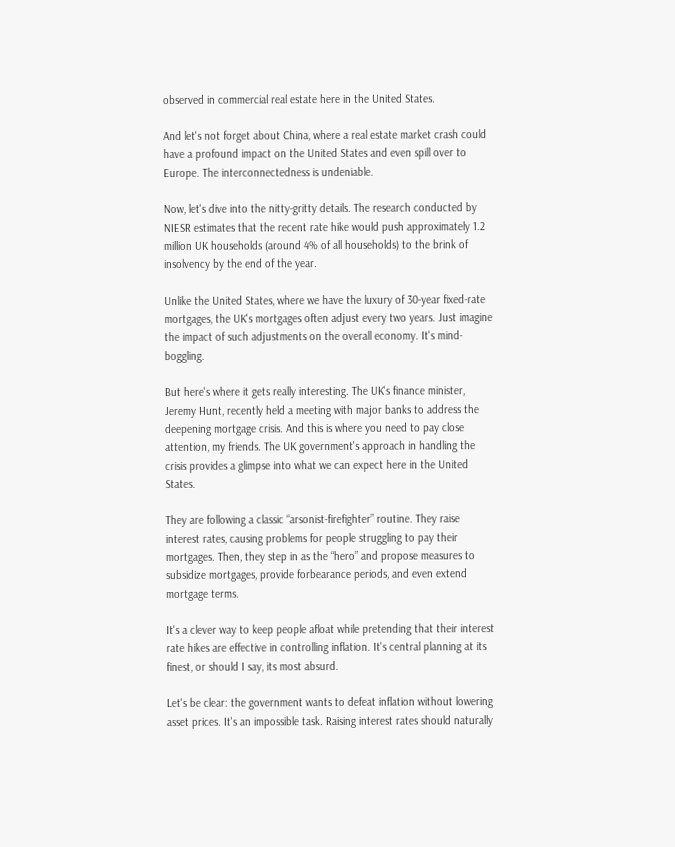observed in commercial real estate here in the United States.

And let's not forget about China, where a real estate market crash could have a profound impact on the United States and even spill over to Europe. The interconnectedness is undeniable.

Now, let's dive into the nitty-gritty details. The research conducted by NIESR estimates that the recent rate hike would push approximately 1.2 million UK households (around 4% of all households) to the brink of insolvency by the end of the year.

Unlike the United States, where we have the luxury of 30-year fixed-rate mortgages, the UK's mortgages often adjust every two years. Just imagine the impact of such adjustments on the overall economy. It's mind-boggling.

But here's where it gets really interesting. The UK's finance minister, Jeremy Hunt, recently held a meeting with major banks to address the deepening mortgage crisis. And this is where you need to pay close attention, my friends. The UK government's approach in handling the crisis provides a glimpse into what we can expect here in the United States.

They are following a classic “arsonist-firefighter” routine. They raise interest rates, causing problems for people struggling to pay their mortgages. Then, they step in as the “hero” and propose measures to subsidize mortgages, provide forbearance periods, and even extend mortgage terms.

It's a clever way to keep people afloat while pretending that their interest rate hikes are effective in controlling inflation. It's central planning at its finest, or should I say, its most absurd.

Let's be clear: the government wants to defeat inflation without lowering asset prices. It's an impossible task. Raising interest rates should naturally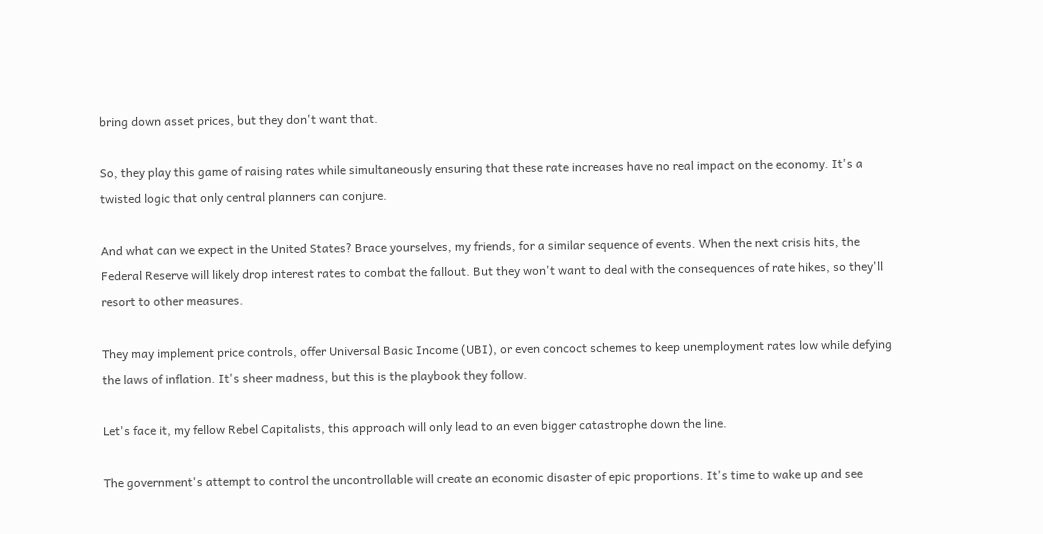bring down asset prices, but they don't want that.

So, they play this game of raising rates while simultaneously ensuring that these rate increases have no real impact on the economy. It's a twisted logic that only central planners can conjure.

And what can we expect in the United States? Brace yourselves, my friends, for a similar sequence of events. When the next crisis hits, the Federal Reserve will likely drop interest rates to combat the fallout. But they won't want to deal with the consequences of rate hikes, so they'll resort to other measures.

They may implement price controls, offer Universal Basic Income (UBI), or even concoct schemes to keep unemployment rates low while defying the laws of inflation. It's sheer madness, but this is the playbook they follow.

Let's face it, my fellow Rebel Capitalists, this approach will only lead to an even bigger catastrophe down the line.

The government's attempt to control the uncontrollable will create an economic disaster of epic proportions. It's time to wake up and see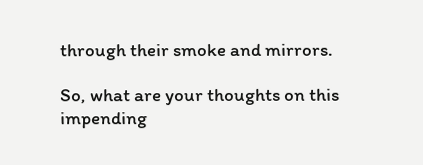through their smoke and mirrors.

So, what are your thoughts on this impending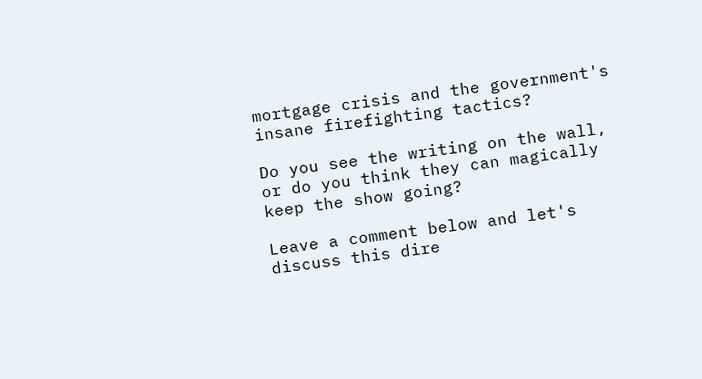mortgage crisis and the government's insane firefighting tactics?

Do you see the writing on the wall, or do you think they can magically keep the show going?

Leave a comment below and let's discuss this dire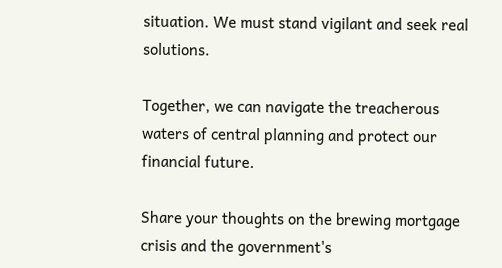situation. We must stand vigilant and seek real solutions.

Together, we can navigate the treacherous waters of central planning and protect our financial future.

Share your thoughts on the brewing mortgage crisis and the government's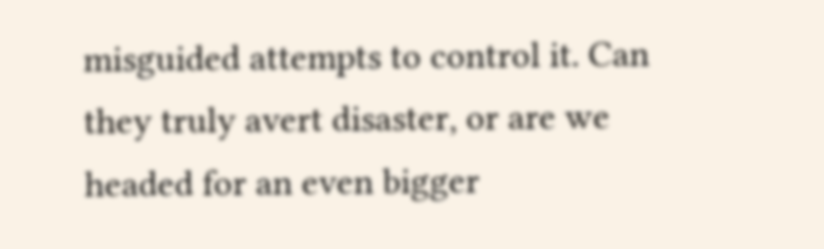misguided attempts to control it. Can they truly avert disaster, or are we headed for an even bigger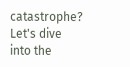catastrophe? Let's dive into the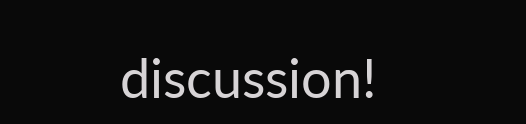discussion!